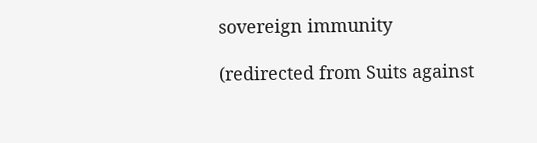sovereign immunity

(redirected from Suits against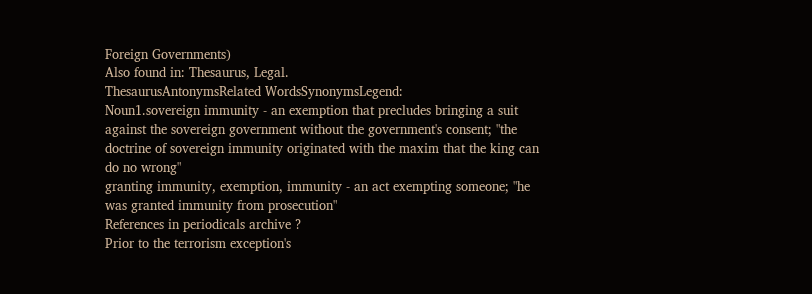Foreign Governments)
Also found in: Thesaurus, Legal.
ThesaurusAntonymsRelated WordsSynonymsLegend:
Noun1.sovereign immunity - an exemption that precludes bringing a suit against the sovereign government without the government's consent; "the doctrine of sovereign immunity originated with the maxim that the king can do no wrong"
granting immunity, exemption, immunity - an act exempting someone; "he was granted immunity from prosecution"
References in periodicals archive ?
Prior to the terrorism exception's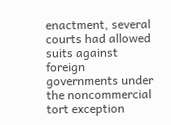enactment, several courts had allowed suits against foreign governments under the noncommercial tort exception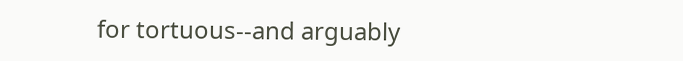for tortuous--and arguably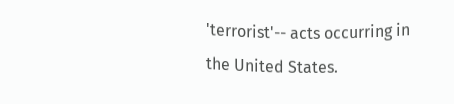'terrorist'-- acts occurring in the United States.